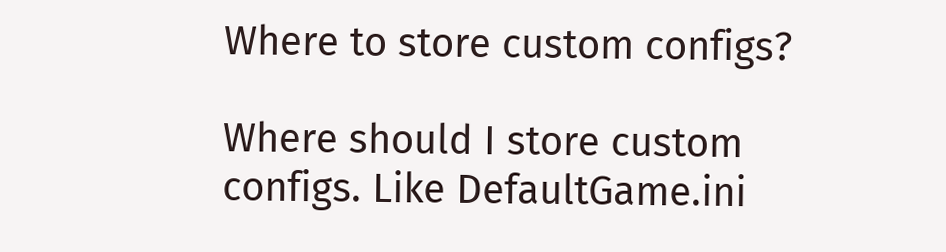Where to store custom configs?

Where should I store custom configs. Like DefaultGame.ini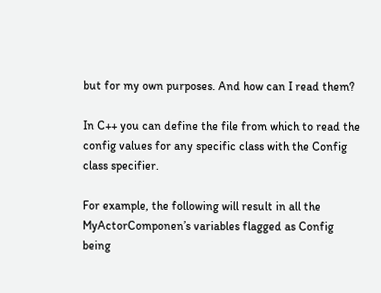but for my own purposes. And how can I read them?

In C++ you can define the file from which to read the config values for any specific class with the Config class specifier.

For example, the following will result in all the MyActorComponen’s variables flagged as Config being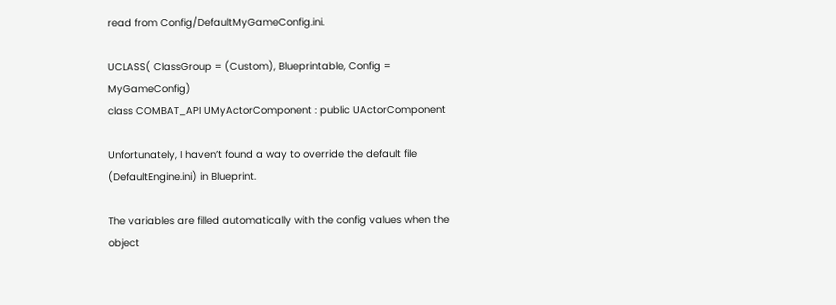read from Config/DefaultMyGameConfig.ini.

UCLASS( ClassGroup = (Custom), Blueprintable, Config = MyGameConfig)
class COMBAT_API UMyActorComponent : public UActorComponent

Unfortunately, I haven’t found a way to override the default file (DefaultEngine.ini) in Blueprint.

The variables are filled automatically with the config values when the object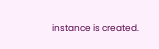instance is created.